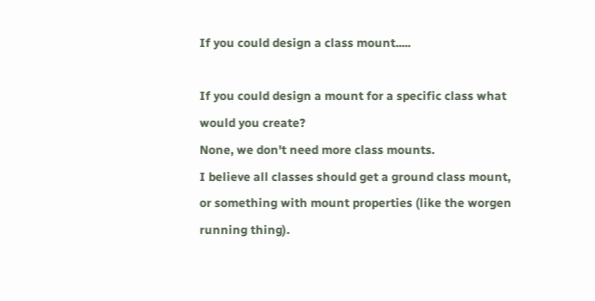If you could design a class mount.....

If you could design a mount for a specific class what would you create?
None, we don't need more class mounts.
I believe all classes should get a ground class mount, or something with mount properties (like the worgen running thing).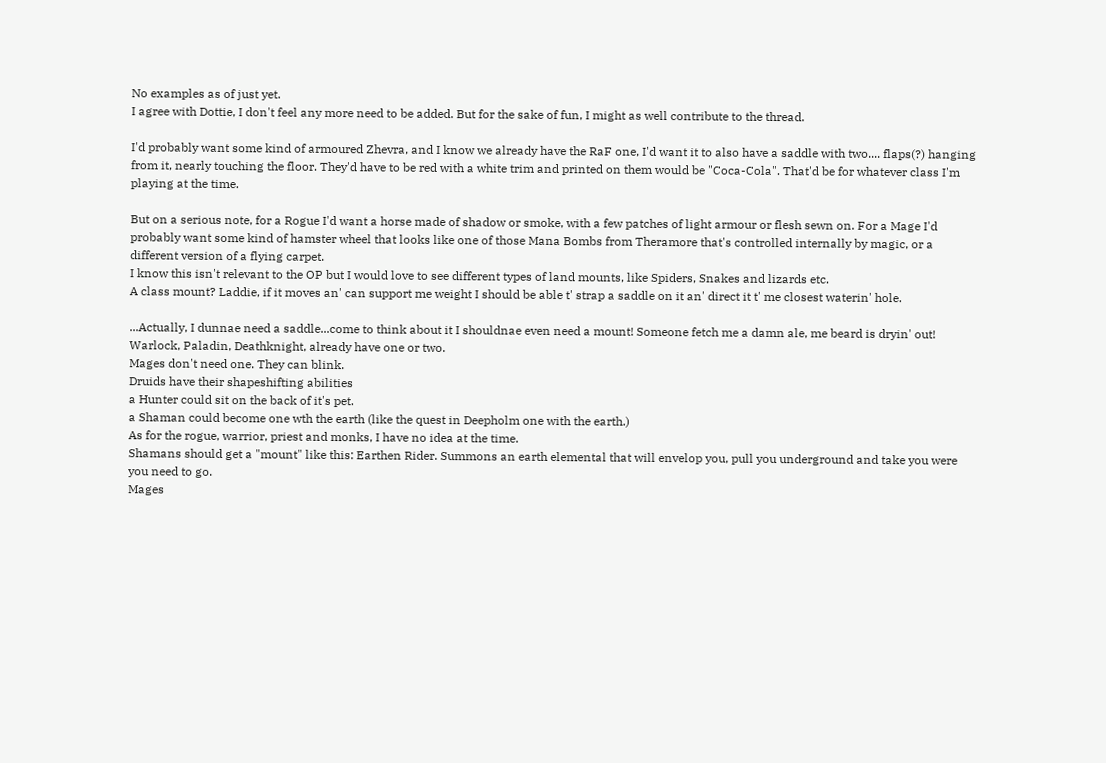No examples as of just yet.
I agree with Dottie, I don't feel any more need to be added. But for the sake of fun, I might as well contribute to the thread.

I'd probably want some kind of armoured Zhevra, and I know we already have the RaF one, I'd want it to also have a saddle with two.... flaps(?) hanging from it, nearly touching the floor. They'd have to be red with a white trim and printed on them would be "Coca-Cola". That'd be for whatever class I'm playing at the time.

But on a serious note, for a Rogue I'd want a horse made of shadow or smoke, with a few patches of light armour or flesh sewn on. For a Mage I'd probably want some kind of hamster wheel that looks like one of those Mana Bombs from Theramore that's controlled internally by magic, or a different version of a flying carpet.
I know this isn't relevant to the OP but I would love to see different types of land mounts, like Spiders, Snakes and lizards etc.
A class mount? Laddie, if it moves an' can support me weight I should be able t' strap a saddle on it an' direct it t' me closest waterin' hole.

...Actually, I dunnae need a saddle...come to think about it I shouldnae even need a mount! Someone fetch me a damn ale, me beard is dryin' out!
Warlock, Paladin, Deathknight, already have one or two.
Mages don't need one. They can blink.
Druids have their shapeshifting abilities
a Hunter could sit on the back of it's pet.
a Shaman could become one wth the earth (like the quest in Deepholm one with the earth.)
As for the rogue, warrior, priest and monks, I have no idea at the time.
Shamans should get a "mount" like this: Earthen Rider. Summons an earth elemental that will envelop you, pull you underground and take you were you need to go.
Mages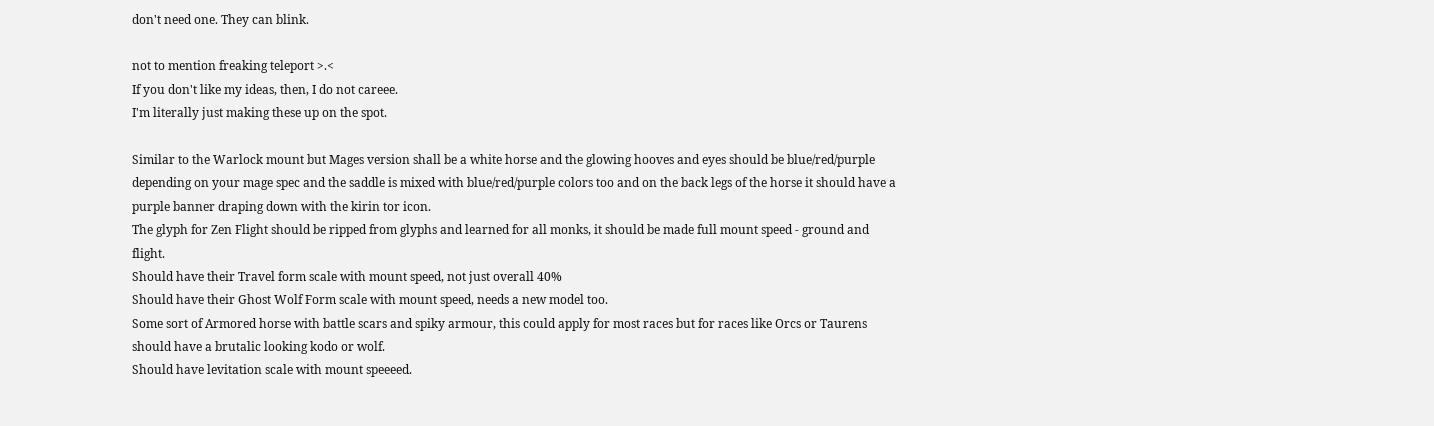don't need one. They can blink.

not to mention freaking teleport >.<
If you don't like my ideas, then, I do not careee.
I'm literally just making these up on the spot.

Similar to the Warlock mount but Mages version shall be a white horse and the glowing hooves and eyes should be blue/red/purple depending on your mage spec and the saddle is mixed with blue/red/purple colors too and on the back legs of the horse it should have a purple banner draping down with the kirin tor icon.
The glyph for Zen Flight should be ripped from glyphs and learned for all monks, it should be made full mount speed - ground and flight.
Should have their Travel form scale with mount speed, not just overall 40%
Should have their Ghost Wolf Form scale with mount speed, needs a new model too.
Some sort of Armored horse with battle scars and spiky armour, this could apply for most races but for races like Orcs or Taurens should have a brutalic looking kodo or wolf.
Should have levitation scale with mount speeeed.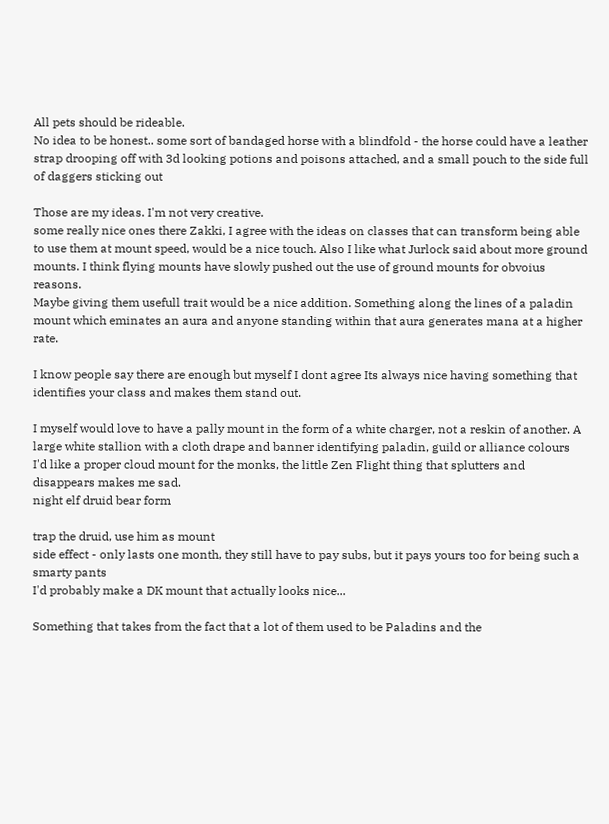All pets should be rideable.
No idea to be honest.. some sort of bandaged horse with a blindfold - the horse could have a leather strap drooping off with 3d looking potions and poisons attached, and a small pouch to the side full of daggers sticking out

Those are my ideas. I'm not very creative.
some really nice ones there Zakki, I agree with the ideas on classes that can transform being able to use them at mount speed, would be a nice touch. Also I like what Jurlock said about more ground mounts. I think flying mounts have slowly pushed out the use of ground mounts for obvoius reasons.
Maybe giving them usefull trait would be a nice addition. Something along the lines of a paladin mount which eminates an aura and anyone standing within that aura generates mana at a higher rate.

I know people say there are enough but myself I dont agree Its always nice having something that identifies your class and makes them stand out.

I myself would love to have a pally mount in the form of a white charger, not a reskin of another. A large white stallion with a cloth drape and banner identifying paladin, guild or alliance colours
I'd like a proper cloud mount for the monks, the little Zen Flight thing that splutters and disappears makes me sad.
night elf druid bear form

trap the druid, use him as mount
side effect - only lasts one month, they still have to pay subs, but it pays yours too for being such a smarty pants
I'd probably make a DK mount that actually looks nice...

Something that takes from the fact that a lot of them used to be Paladins and the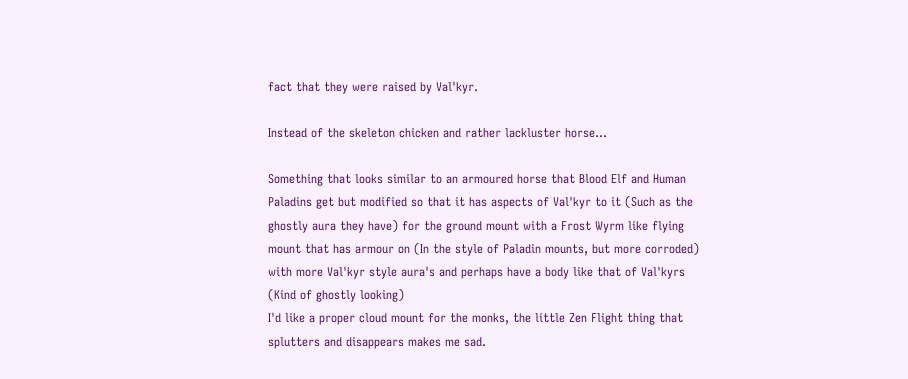fact that they were raised by Val'kyr.

Instead of the skeleton chicken and rather lackluster horse...

Something that looks similar to an armoured horse that Blood Elf and Human Paladins get but modified so that it has aspects of Val'kyr to it (Such as the ghostly aura they have) for the ground mount with a Frost Wyrm like flying mount that has armour on (In the style of Paladin mounts, but more corroded) with more Val'kyr style aura's and perhaps have a body like that of Val'kyrs (Kind of ghostly looking)
I'd like a proper cloud mount for the monks, the little Zen Flight thing that splutters and disappears makes me sad.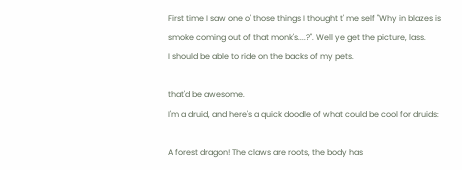First time I saw one o' those things I thought t' me self "Why in blazes is smoke coming out of that monk's....?". Well ye get the picture, lass.
I should be able to ride on the backs of my pets.

that'd be awesome.
I'm a druid, and here's a quick doodle of what could be cool for druids:

A forest dragon! The claws are roots, the body has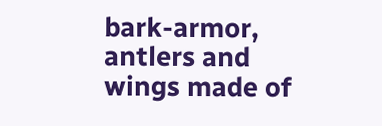bark-armor, antlers and wings made of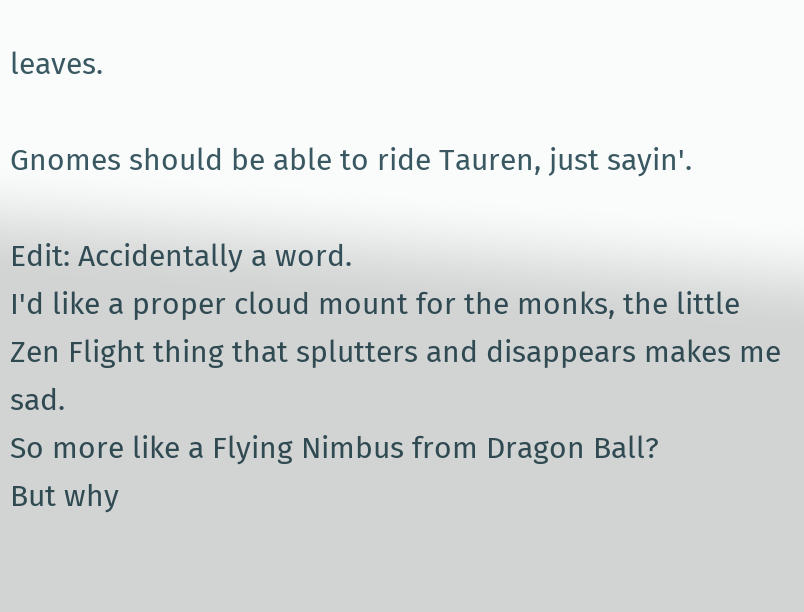leaves.

Gnomes should be able to ride Tauren, just sayin'.

Edit: Accidentally a word.
I'd like a proper cloud mount for the monks, the little Zen Flight thing that splutters and disappears makes me sad.
So more like a Flying Nimbus from Dragon Ball?
But why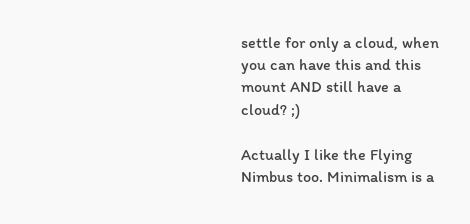settle for only a cloud, when you can have this and this mount AND still have a cloud? ;)

Actually I like the Flying Nimbus too. Minimalism is a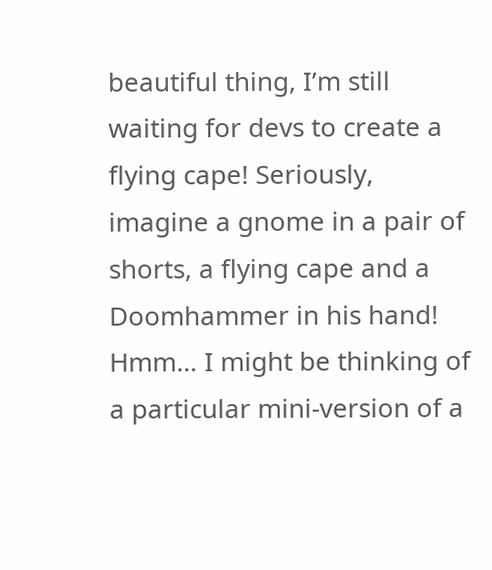beautiful thing, I’m still waiting for devs to create a flying cape! Seriously, imagine a gnome in a pair of shorts, a flying cape and a Doomhammer in his hand! Hmm… I might be thinking of a particular mini-version of a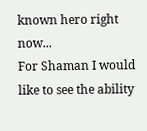known hero right now...
For Shaman I would like to see the ability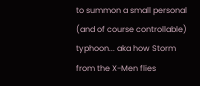to summon a small personal (and of course controllable) typhoon... aka how Storm from the X-Men flies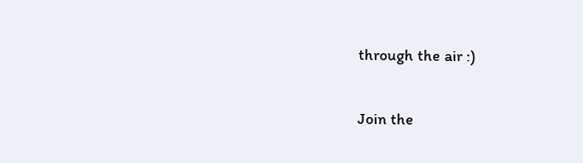through the air :)

Join the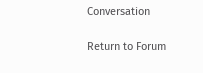Conversation

Return to Forum